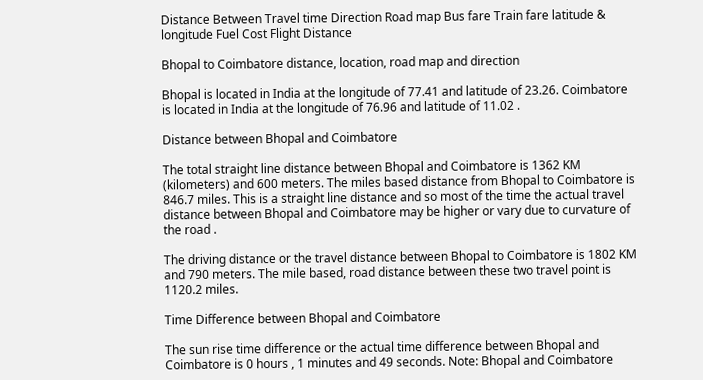Distance Between Travel time Direction Road map Bus fare Train fare latitude & longitude Fuel Cost Flight Distance

Bhopal to Coimbatore distance, location, road map and direction

Bhopal is located in India at the longitude of 77.41 and latitude of 23.26. Coimbatore is located in India at the longitude of 76.96 and latitude of 11.02 .

Distance between Bhopal and Coimbatore

The total straight line distance between Bhopal and Coimbatore is 1362 KM (kilometers) and 600 meters. The miles based distance from Bhopal to Coimbatore is 846.7 miles. This is a straight line distance and so most of the time the actual travel distance between Bhopal and Coimbatore may be higher or vary due to curvature of the road .

The driving distance or the travel distance between Bhopal to Coimbatore is 1802 KM and 790 meters. The mile based, road distance between these two travel point is 1120.2 miles.

Time Difference between Bhopal and Coimbatore

The sun rise time difference or the actual time difference between Bhopal and Coimbatore is 0 hours , 1 minutes and 49 seconds. Note: Bhopal and Coimbatore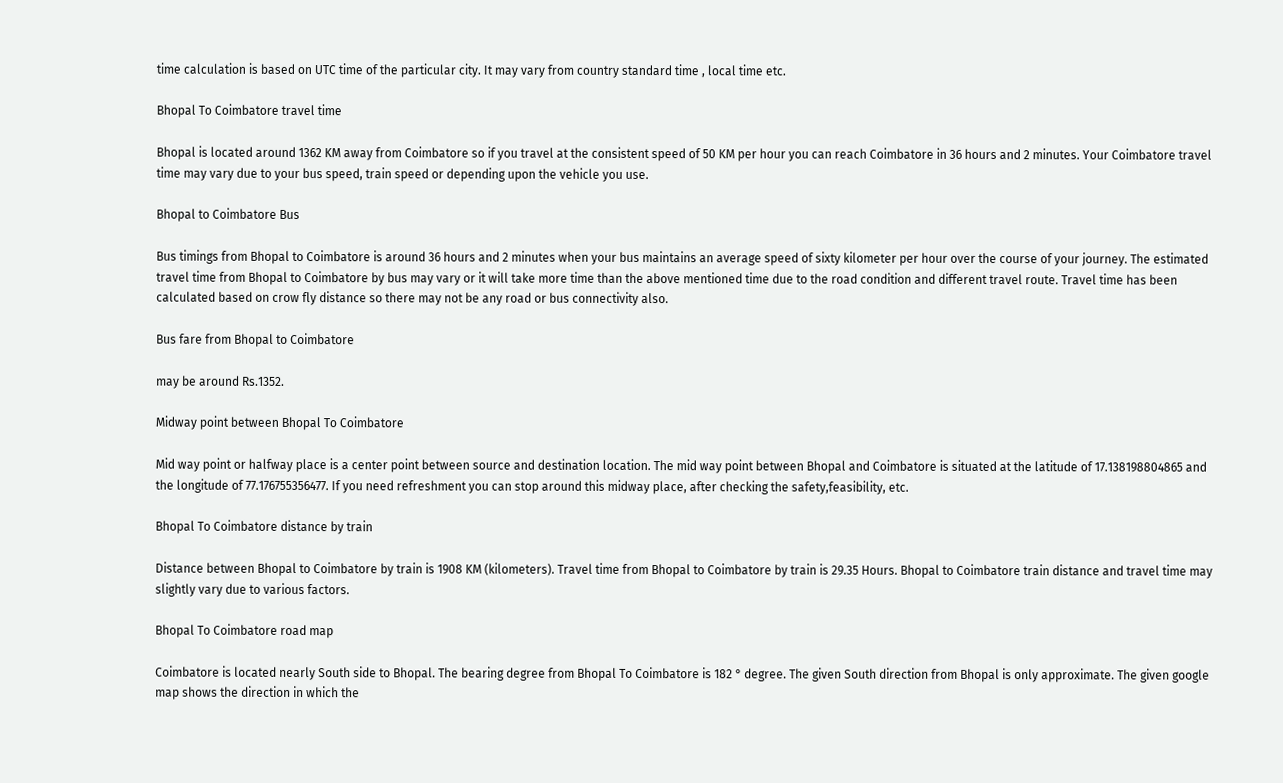time calculation is based on UTC time of the particular city. It may vary from country standard time , local time etc.

Bhopal To Coimbatore travel time

Bhopal is located around 1362 KM away from Coimbatore so if you travel at the consistent speed of 50 KM per hour you can reach Coimbatore in 36 hours and 2 minutes. Your Coimbatore travel time may vary due to your bus speed, train speed or depending upon the vehicle you use.

Bhopal to Coimbatore Bus

Bus timings from Bhopal to Coimbatore is around 36 hours and 2 minutes when your bus maintains an average speed of sixty kilometer per hour over the course of your journey. The estimated travel time from Bhopal to Coimbatore by bus may vary or it will take more time than the above mentioned time due to the road condition and different travel route. Travel time has been calculated based on crow fly distance so there may not be any road or bus connectivity also.

Bus fare from Bhopal to Coimbatore

may be around Rs.1352.

Midway point between Bhopal To Coimbatore

Mid way point or halfway place is a center point between source and destination location. The mid way point between Bhopal and Coimbatore is situated at the latitude of 17.138198804865 and the longitude of 77.176755356477. If you need refreshment you can stop around this midway place, after checking the safety,feasibility, etc.

Bhopal To Coimbatore distance by train

Distance between Bhopal to Coimbatore by train is 1908 KM (kilometers). Travel time from Bhopal to Coimbatore by train is 29.35 Hours. Bhopal to Coimbatore train distance and travel time may slightly vary due to various factors.

Bhopal To Coimbatore road map

Coimbatore is located nearly South side to Bhopal. The bearing degree from Bhopal To Coimbatore is 182 ° degree. The given South direction from Bhopal is only approximate. The given google map shows the direction in which the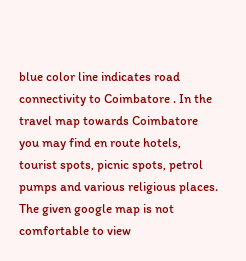blue color line indicates road connectivity to Coimbatore . In the travel map towards Coimbatore you may find en route hotels, tourist spots, picnic spots, petrol pumps and various religious places. The given google map is not comfortable to view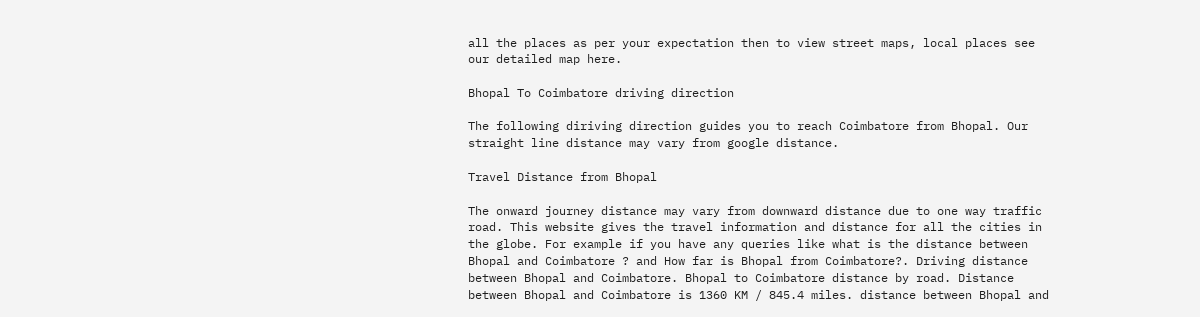all the places as per your expectation then to view street maps, local places see our detailed map here.

Bhopal To Coimbatore driving direction

The following diriving direction guides you to reach Coimbatore from Bhopal. Our straight line distance may vary from google distance.

Travel Distance from Bhopal

The onward journey distance may vary from downward distance due to one way traffic road. This website gives the travel information and distance for all the cities in the globe. For example if you have any queries like what is the distance between Bhopal and Coimbatore ? and How far is Bhopal from Coimbatore?. Driving distance between Bhopal and Coimbatore. Bhopal to Coimbatore distance by road. Distance between Bhopal and Coimbatore is 1360 KM / 845.4 miles. distance between Bhopal and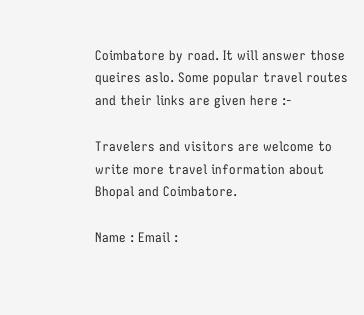Coimbatore by road. It will answer those queires aslo. Some popular travel routes and their links are given here :-

Travelers and visitors are welcome to write more travel information about Bhopal and Coimbatore.

Name : Email :